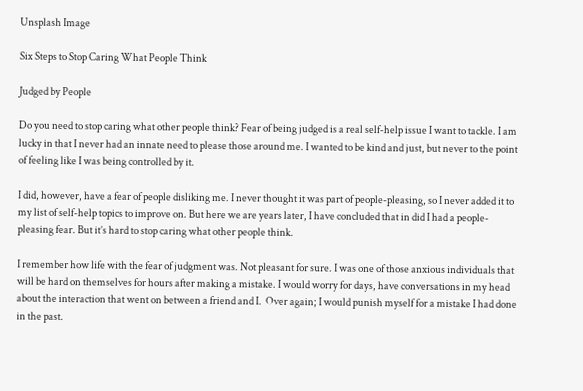Unsplash Image

Six Steps to Stop Caring What People Think

Judged by People

Do you need to stop caring what other people think? Fear of being judged is a real self-help issue I want to tackle. I am lucky in that I never had an innate need to please those around me. I wanted to be kind and just, but never to the point of feeling like I was being controlled by it.

I did, however, have a fear of people disliking me. I never thought it was part of people-pleasing, so I never added it to my list of self-help topics to improve on. But here we are years later, I have concluded that in did I had a people-pleasing fear. But it’s hard to stop caring what other people think.

I remember how life with the fear of judgment was. Not pleasant for sure. I was one of those anxious individuals that will be hard on themselves for hours after making a mistake. I would worry for days, have conversations in my head about the interaction that went on between a friend and I.  Over again; I would punish myself for a mistake I had done in the past.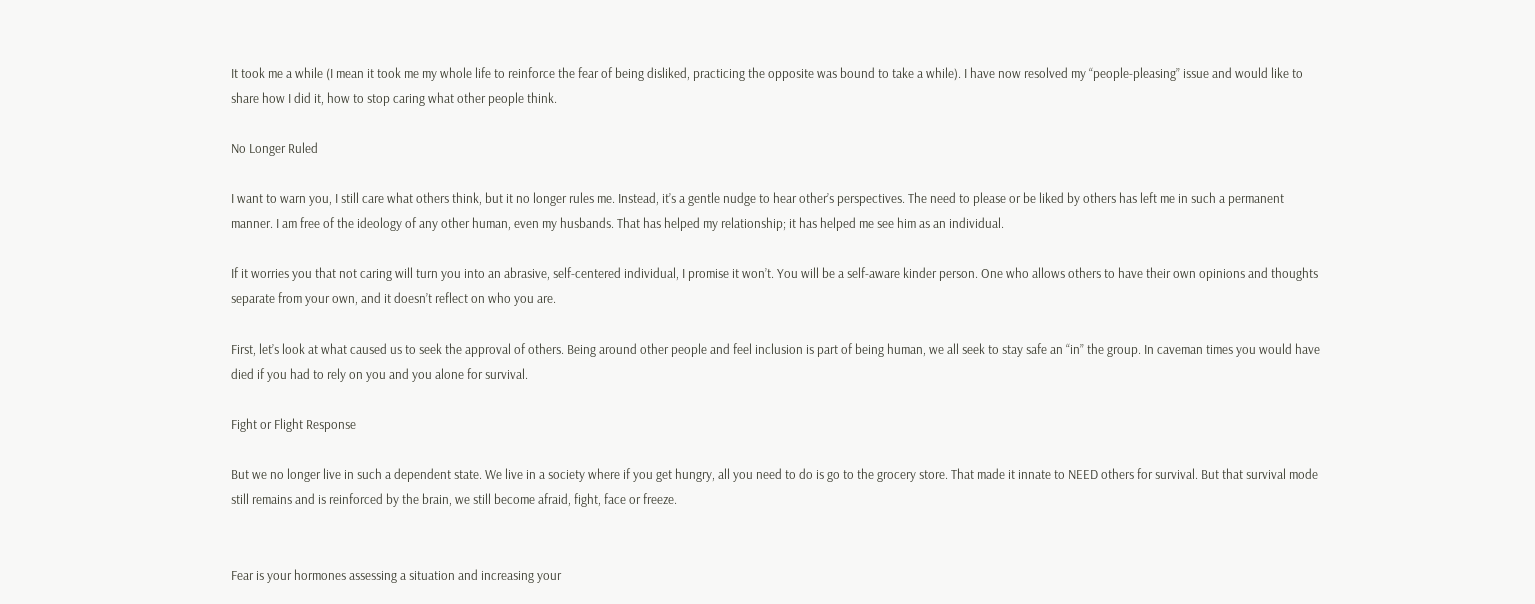It took me a while (I mean it took me my whole life to reinforce the fear of being disliked, practicing the opposite was bound to take a while). I have now resolved my “people-pleasing” issue and would like to share how I did it, how to stop caring what other people think.

No Longer Ruled

I want to warn you, I still care what others think, but it no longer rules me. Instead, it’s a gentle nudge to hear other’s perspectives. The need to please or be liked by others has left me in such a permanent manner. I am free of the ideology of any other human, even my husbands. That has helped my relationship; it has helped me see him as an individual.

If it worries you that not caring will turn you into an abrasive, self-centered individual, I promise it won’t. You will be a self-aware kinder person. One who allows others to have their own opinions and thoughts separate from your own, and it doesn’t reflect on who you are.

First, let’s look at what caused us to seek the approval of others. Being around other people and feel inclusion is part of being human, we all seek to stay safe an “in” the group. In caveman times you would have died if you had to rely on you and you alone for survival.

Fight or Flight Response

But we no longer live in such a dependent state. We live in a society where if you get hungry, all you need to do is go to the grocery store. That made it innate to NEED others for survival. But that survival mode still remains and is reinforced by the brain, we still become afraid, fight, face or freeze.


Fear is your hormones assessing a situation and increasing your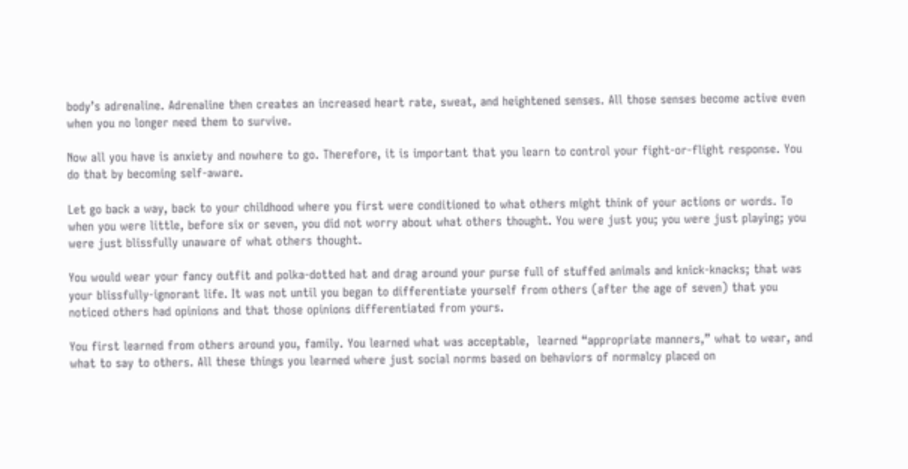body’s adrenaline. Adrenaline then creates an increased heart rate, sweat, and heightened senses. All those senses become active even when you no longer need them to survive.

Now all you have is anxiety and nowhere to go. Therefore, it is important that you learn to control your fight-or-flight response. You do that by becoming self-aware.

Let go back a way, back to your childhood where you first were conditioned to what others might think of your actions or words. To when you were little, before six or seven, you did not worry about what others thought. You were just you; you were just playing; you were just blissfully unaware of what others thought.

You would wear your fancy outfit and polka-dotted hat and drag around your purse full of stuffed animals and knick-knacks; that was your blissfully-ignorant life. It was not until you began to differentiate yourself from others (after the age of seven) that you noticed others had opinions and that those opinions differentiated from yours.

You first learned from others around you, family. You learned what was acceptable,  learned “appropriate manners,” what to wear, and what to say to others. All these things you learned where just social norms based on behaviors of normalcy placed on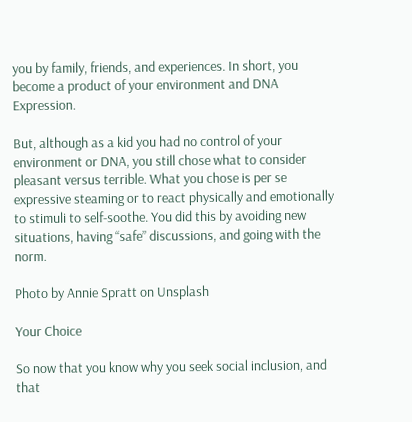you by family, friends, and experiences. In short, you become a product of your environment and DNA Expression.

But, although as a kid you had no control of your environment or DNA, you still chose what to consider pleasant versus terrible. What you chose is per se expressive steaming or to react physically and emotionally to stimuli to self-soothe. You did this by avoiding new situations, having “safe” discussions, and going with the norm.

Photo by Annie Spratt on Unsplash

Your Choice

So now that you know why you seek social inclusion, and that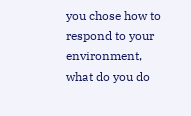you chose how to respond to your environment, what do you do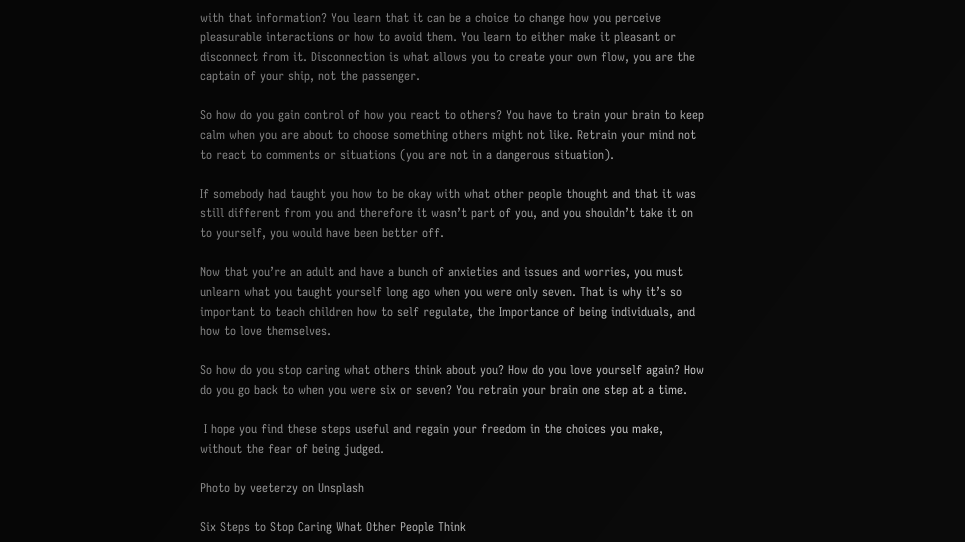with that information? You learn that it can be a choice to change how you perceive pleasurable interactions or how to avoid them. You learn to either make it pleasant or disconnect from it. Disconnection is what allows you to create your own flow, you are the captain of your ship, not the passenger.

So how do you gain control of how you react to others? You have to train your brain to keep calm when you are about to choose something others might not like. Retrain your mind not to react to comments or situations (you are not in a dangerous situation).

If somebody had taught you how to be okay with what other people thought and that it was still different from you and therefore it wasn’t part of you, and you shouldn’t take it on to yourself, you would have been better off.

Now that you’re an adult and have a bunch of anxieties and issues and worries, you must unlearn what you taught yourself long ago when you were only seven. That is why it’s so important to teach children how to self regulate, the Importance of being individuals, and how to love themselves.

So how do you stop caring what others think about you? How do you love yourself again? How do you go back to when you were six or seven? You retrain your brain one step at a time.

 I hope you find these steps useful and regain your freedom in the choices you make, without the fear of being judged.

Photo by veeterzy on Unsplash

Six Steps to Stop Caring What Other People Think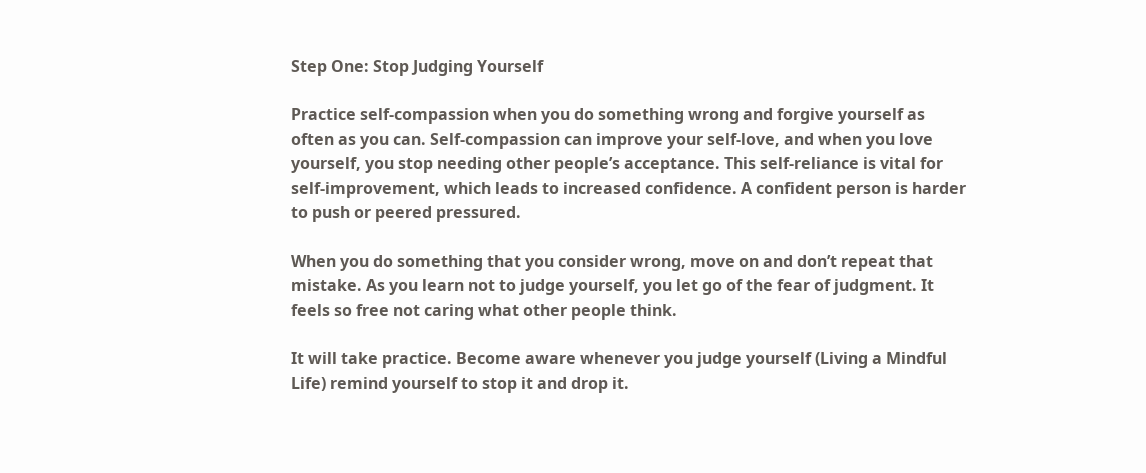Step One: Stop Judging Yourself

Practice self-compassion when you do something wrong and forgive yourself as often as you can. Self-compassion can improve your self-love, and when you love yourself, you stop needing other people’s acceptance. This self-reliance is vital for self-improvement, which leads to increased confidence. A confident person is harder to push or peered pressured.

When you do something that you consider wrong, move on and don’t repeat that mistake. As you learn not to judge yourself, you let go of the fear of judgment. It feels so free not caring what other people think.

It will take practice. Become aware whenever you judge yourself (Living a Mindful Life) remind yourself to stop it and drop it.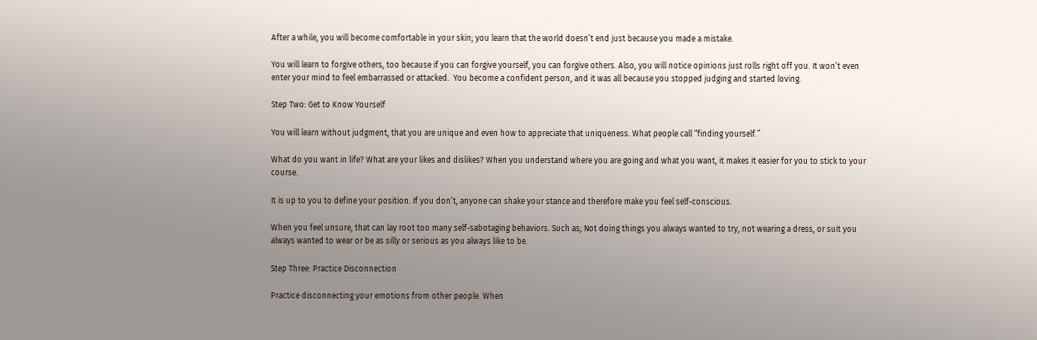After a while, you will become comfortable in your skin; you learn that the world doesn’t end just because you made a mistake.

You will learn to forgive others, too because if you can forgive yourself, you can forgive others. Also, you will notice opinions just rolls right off you. It won’t even enter your mind to feel embarrassed or attacked.  You become a confident person, and it was all because you stopped judging and started loving.

Step Two: Get to Know Yourself

You will learn without judgment, that you are unique and even how to appreciate that uniqueness. What people call “finding yourself.”

What do you want in life? What are your likes and dislikes? When you understand where you are going and what you want, it makes it easier for you to stick to your course.

It is up to you to define your position. If you don’t, anyone can shake your stance and therefore make you feel self-conscious.

When you feel unsure, that can lay root too many self-sabotaging behaviors. Such as; Not doing things you always wanted to try, not wearing a dress, or suit you always wanted to wear or be as silly or serious as you always like to be.

Step Three: Practice Disconnection

Practice disconnecting your emotions from other people. When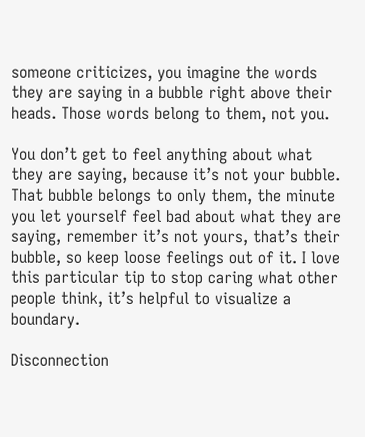someone criticizes, you imagine the words they are saying in a bubble right above their heads. Those words belong to them, not you.

You don’t get to feel anything about what they are saying, because it’s not your bubble. That bubble belongs to only them, the minute you let yourself feel bad about what they are saying, remember it’s not yours, that’s their bubble, so keep loose feelings out of it. I love this particular tip to stop caring what other people think, it’s helpful to visualize a boundary.

Disconnection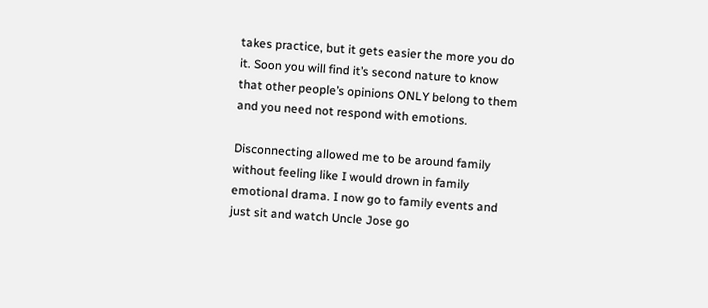takes practice, but it gets easier the more you do it. Soon you will find it’s second nature to know that other people’s opinions ONLY belong to them and you need not respond with emotions.

Disconnecting allowed me to be around family without feeling like I would drown in family emotional drama. I now go to family events and just sit and watch Uncle Jose go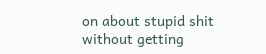on about stupid shit without getting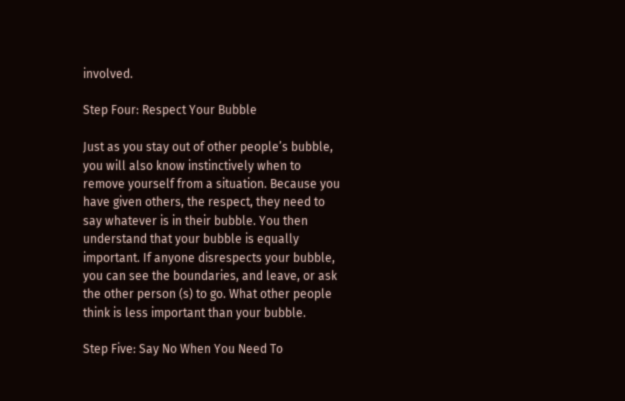involved.

Step Four: Respect Your Bubble

Just as you stay out of other people’s bubble, you will also know instinctively when to remove yourself from a situation. Because you have given others, the respect, they need to say whatever is in their bubble. You then understand that your bubble is equally important. If anyone disrespects your bubble, you can see the boundaries, and leave, or ask the other person (s) to go. What other people think is less important than your bubble.

Step Five: Say No When You Need To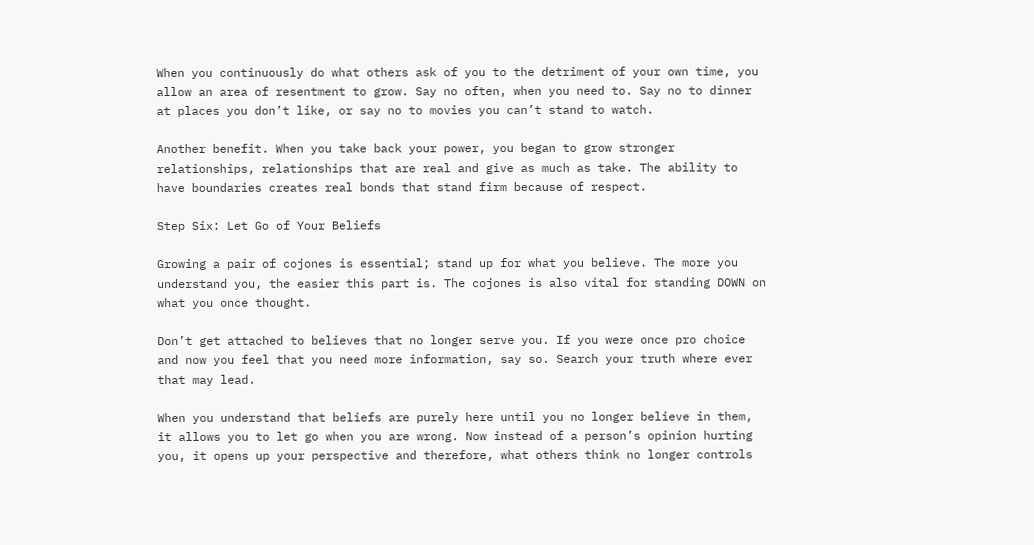When you continuously do what others ask of you to the detriment of your own time, you allow an area of resentment to grow. Say no often, when you need to. Say no to dinner at places you don’t like, or say no to movies you can’t stand to watch.

Another benefit. When you take back your power, you began to grow stronger relationships, relationships that are real and give as much as take. The ability to have boundaries creates real bonds that stand firm because of respect.

Step Six: Let Go of Your Beliefs

Growing a pair of cojones is essential; stand up for what you believe. The more you understand you, the easier this part is. The cojones is also vital for standing DOWN on what you once thought.

Don’t get attached to believes that no longer serve you. If you were once pro choice and now you feel that you need more information, say so. Search your truth where ever that may lead.

When you understand that beliefs are purely here until you no longer believe in them, it allows you to let go when you are wrong. Now instead of a person’s opinion hurting you, it opens up your perspective and therefore, what others think no longer controls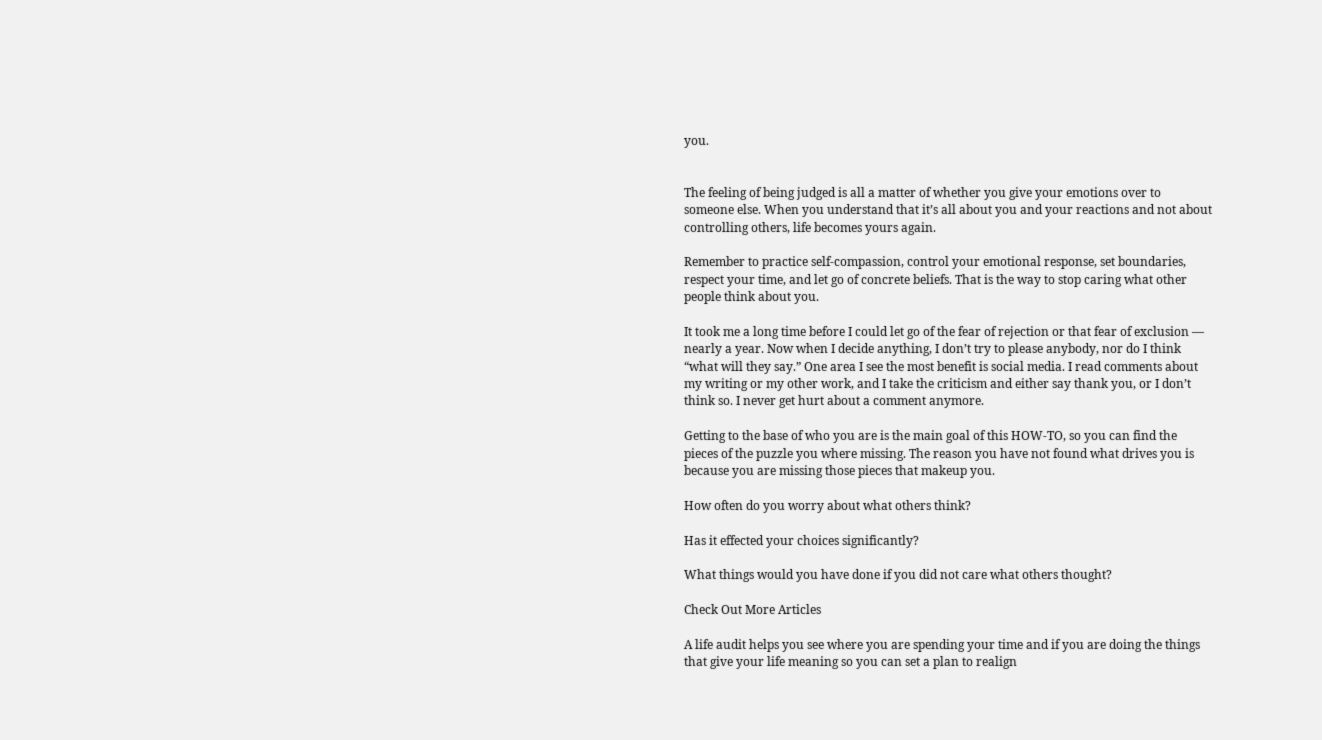you.


The feeling of being judged is all a matter of whether you give your emotions over to someone else. When you understand that it’s all about you and your reactions and not about controlling others, life becomes yours again.

Remember to practice self-compassion, control your emotional response, set boundaries, respect your time, and let go of concrete beliefs. That is the way to stop caring what other people think about you.

It took me a long time before I could let go of the fear of rejection or that fear of exclusion — nearly a year. Now when I decide anything, I don’t try to please anybody, nor do I think “what will they say.” One area I see the most benefit is social media. I read comments about my writing or my other work, and I take the criticism and either say thank you, or I don’t think so. I never get hurt about a comment anymore.

Getting to the base of who you are is the main goal of this HOW-TO, so you can find the pieces of the puzzle you where missing. The reason you have not found what drives you is because you are missing those pieces that makeup you.

How often do you worry about what others think?

Has it effected your choices significantly?

What things would you have done if you did not care what others thought?

Check Out More Articles

A life audit helps you see where you are spending your time and if you are doing the things that give your life meaning so you can set a plan to realign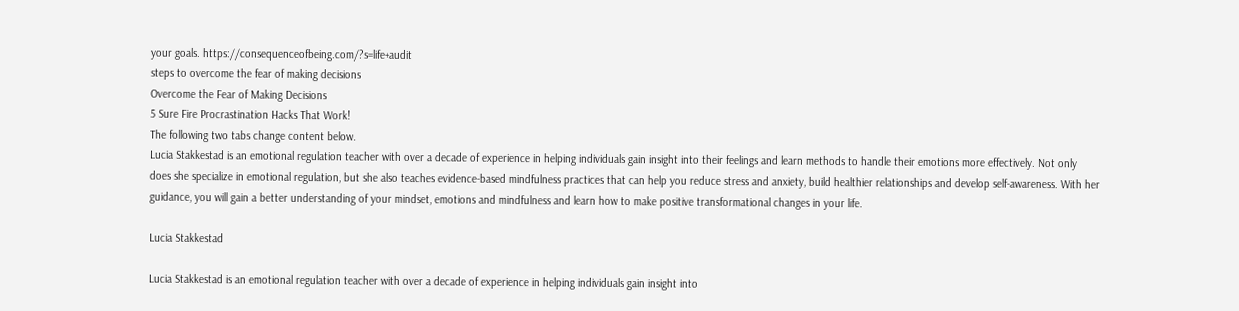your goals. https://consequenceofbeing.com/?s=life+audit
steps to overcome the fear of making decisions
Overcome the Fear of Making Decisions
5 Sure Fire Procrastination Hacks That Work!
The following two tabs change content below.
Lucia Stakkestad is an emotional regulation teacher with over a decade of experience in helping individuals gain insight into their feelings and learn methods to handle their emotions more effectively. Not only does she specialize in emotional regulation, but she also teaches evidence-based mindfulness practices that can help you reduce stress and anxiety, build healthier relationships and develop self-awareness. With her guidance, you will gain a better understanding of your mindset, emotions and mindfulness and learn how to make positive transformational changes in your life.

Lucia Stakkestad

Lucia Stakkestad is an emotional regulation teacher with over a decade of experience in helping individuals gain insight into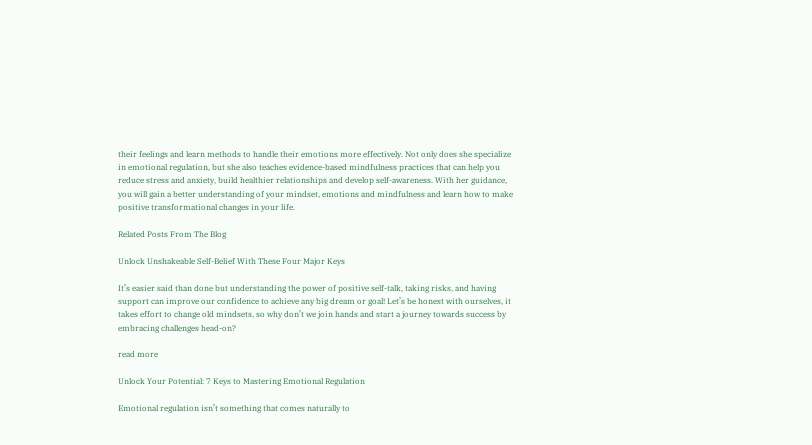their feelings and learn methods to handle their emotions more effectively. Not only does she specialize in emotional regulation, but she also teaches evidence-based mindfulness practices that can help you reduce stress and anxiety, build healthier relationships and develop self-awareness. With her guidance, you will gain a better understanding of your mindset, emotions and mindfulness and learn how to make positive transformational changes in your life.

Related Posts From The Blog

Unlock Unshakeable Self-Belief With These Four Major Keys

It’s easier said than done but understanding the power of positive self-talk, taking risks, and having support can improve our confidence to achieve any big dream or goal! Let’s be honest with ourselves, it takes effort to change old mindsets, so why don’t we join hands and start a journey towards success by embracing challenges head-on?

read more

Unlock Your Potential: 7 Keys to Mastering Emotional Regulation

Emotional regulation isn’t something that comes naturally to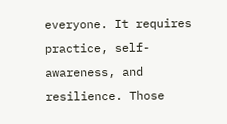everyone. It requires practice, self-awareness, and resilience. Those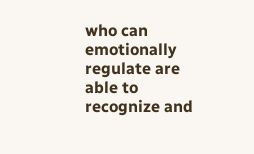who can emotionally regulate are able to recognize and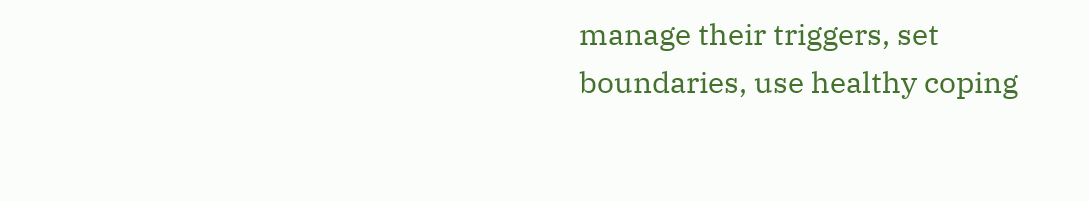manage their triggers, set boundaries, use healthy coping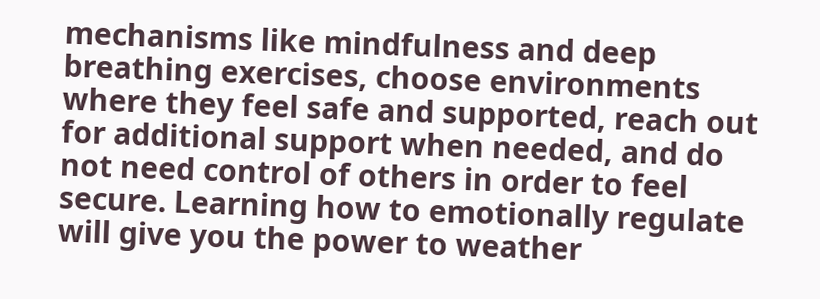mechanisms like mindfulness and deep breathing exercises, choose environments where they feel safe and supported, reach out for additional support when needed, and do not need control of others in order to feel secure. Learning how to emotionally regulate will give you the power to weather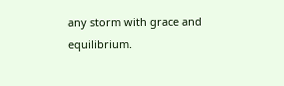any storm with grace and equilibrium.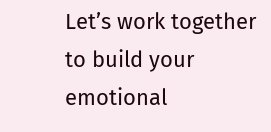Let’s work together to build your emotional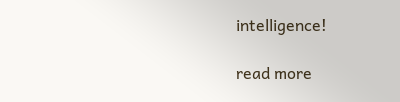intelligence!

read more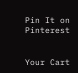Pin It on Pinterest


Your Cart